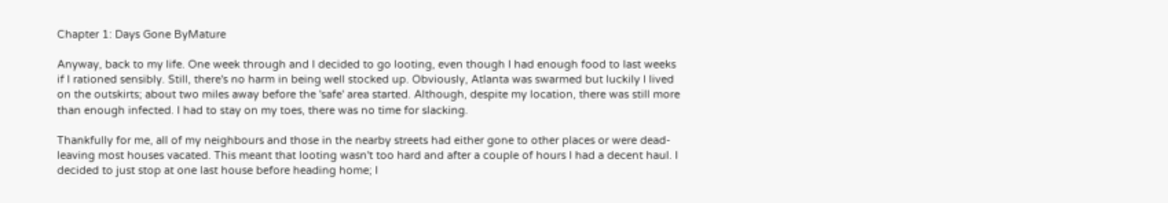Chapter 1: Days Gone ByMature

Anyway, back to my life. One week through and I decided to go looting, even though I had enough food to last weeks if I rationed sensibly. Still, there's no harm in being well stocked up. Obviously, Atlanta was swarmed but luckily I lived on the outskirts; about two miles away before the 'safe' area started. Although, despite my location, there was still more than enough infected. I had to stay on my toes, there was no time for slacking.

Thankfully for me, all of my neighbours and those in the nearby streets had either gone to other places or were dead- leaving most houses vacated. This meant that looting wasn't too hard and after a couple of hours I had a decent haul. I decided to just stop at one last house before heading home; I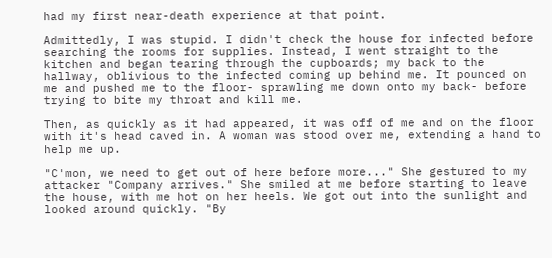had my first near-death experience at that point.

Admittedly, I was stupid. I didn't check the house for infected before searching the rooms for supplies. Instead, I went straight to the kitchen and began tearing through the cupboards; my back to the hallway, oblivious to the infected coming up behind me. It pounced on me and pushed me to the floor- sprawling me down onto my back- before trying to bite my throat and kill me.

Then, as quickly as it had appeared, it was off of me and on the floor with it's head caved in. A woman was stood over me, extending a hand to help me up.

"C'mon, we need to get out of here before more..." She gestured to my attacker "Company arrives." She smiled at me before starting to leave the house, with me hot on her heels. We got out into the sunlight and looked around quickly. "By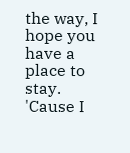the way, I hope you have a place to stay. 'Cause I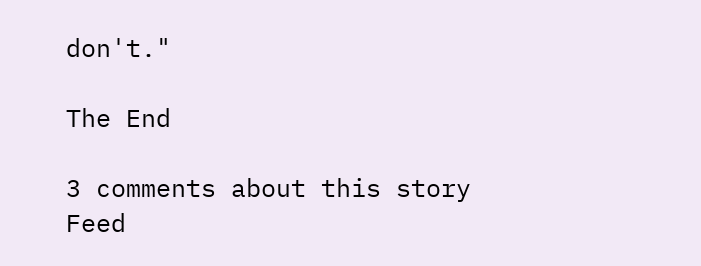don't."

The End

3 comments about this story Feed